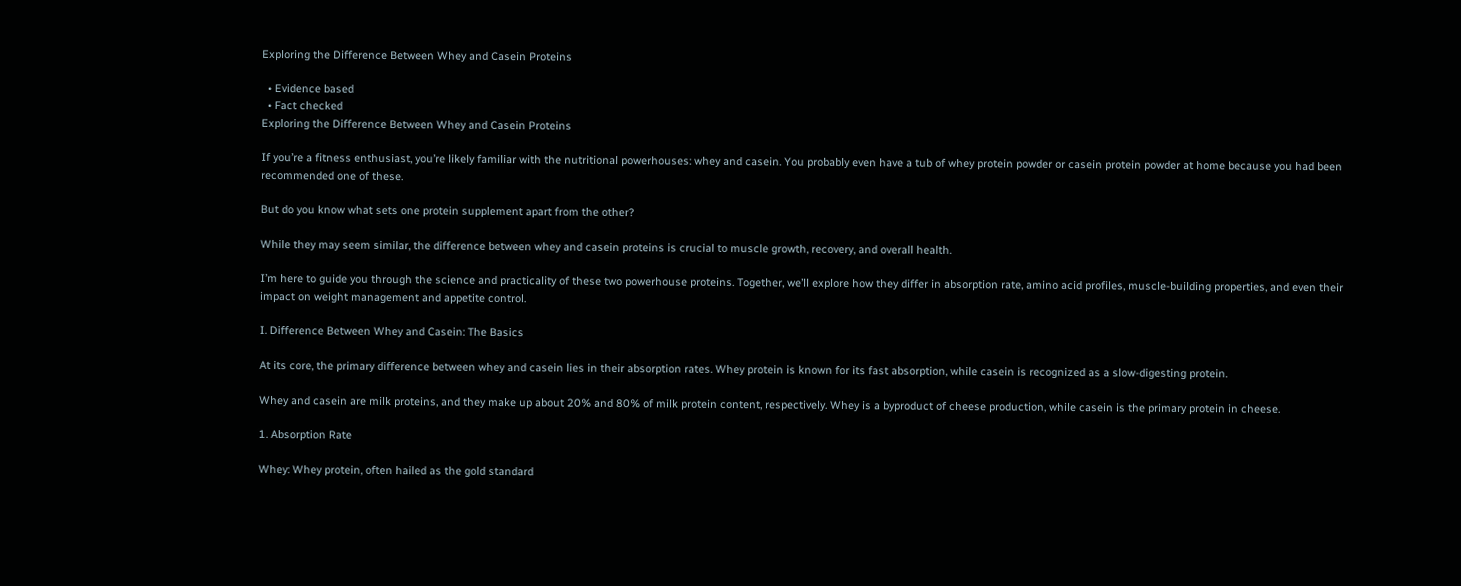Exploring the Difference Between Whey and Casein Proteins

  • Evidence based
  • Fact checked
Exploring the Difference Between Whey and Casein Proteins

If you’re a fitness enthusiast, you’re likely familiar with the nutritional powerhouses: whey and casein. You probably even have a tub of whey protein powder or casein protein powder at home because you had been recommended one of these.

But do you know what sets one protein supplement apart from the other?

While they may seem similar, the difference between whey and casein proteins is crucial to muscle growth, recovery, and overall health.

I’m here to guide you through the science and practicality of these two powerhouse proteins. Together, we’ll explore how they differ in absorption rate, amino acid profiles, muscle-building properties, and even their impact on weight management and appetite control.

I. Difference Between Whey and Casein: The Basics

At its core, the primary difference between whey and casein lies in their absorption rates. Whey protein is known for its fast absorption, while casein is recognized as a slow-digesting protein.

Whey and casein are milk proteins, and they make up about 20% and 80% of milk protein content, respectively. Whey is a byproduct of cheese production, while casein is the primary protein in cheese.

1. Absorption Rate

Whey: Whey protein, often hailed as the gold standard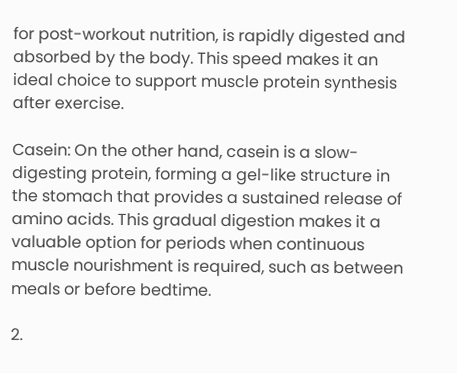for post-workout nutrition, is rapidly digested and absorbed by the body. This speed makes it an ideal choice to support muscle protein synthesis after exercise.

Casein: On the other hand, casein is a slow-digesting protein, forming a gel-like structure in the stomach that provides a sustained release of amino acids. This gradual digestion makes it a valuable option for periods when continuous muscle nourishment is required, such as between meals or before bedtime.

2.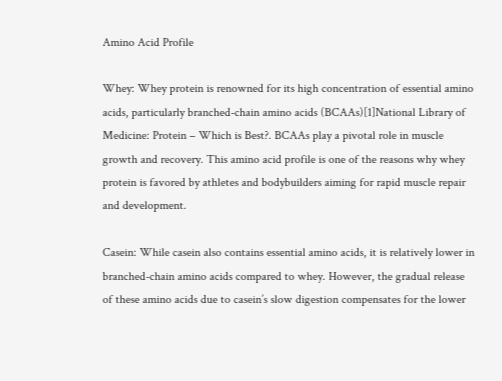Amino Acid Profile

Whey: Whey protein is renowned for its high concentration of essential amino acids, particularly branched-chain amino acids (BCAAs)[1]National Library of Medicine: Protein – Which is Best?. BCAAs play a pivotal role in muscle growth and recovery. This amino acid profile is one of the reasons why whey protein is favored by athletes and bodybuilders aiming for rapid muscle repair and development.

Casein: While casein also contains essential amino acids, it is relatively lower in branched-chain amino acids compared to whey. However, the gradual release of these amino acids due to casein’s slow digestion compensates for the lower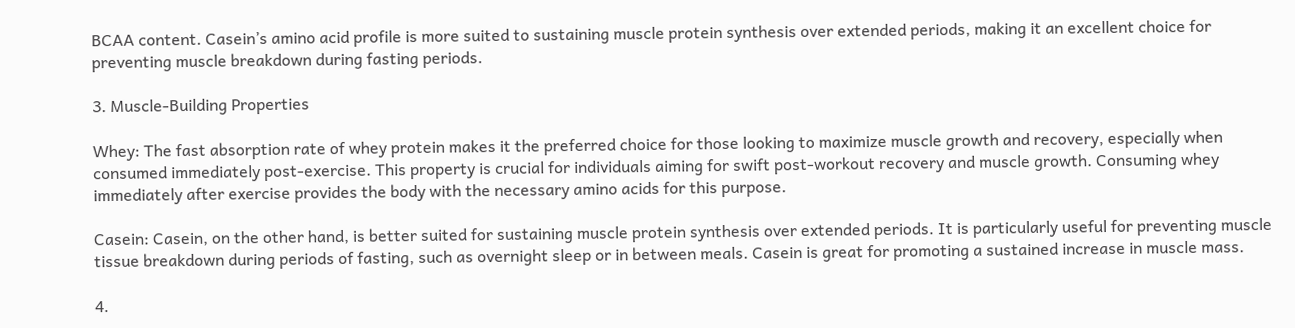BCAA content. Casein’s amino acid profile is more suited to sustaining muscle protein synthesis over extended periods, making it an excellent choice for preventing muscle breakdown during fasting periods.

3. Muscle-Building Properties

Whey: The fast absorption rate of whey protein makes it the preferred choice for those looking to maximize muscle growth and recovery, especially when consumed immediately post-exercise. This property is crucial for individuals aiming for swift post-workout recovery and muscle growth. Consuming whey immediately after exercise provides the body with the necessary amino acids for this purpose.

Casein: Casein, on the other hand, is better suited for sustaining muscle protein synthesis over extended periods. It is particularly useful for preventing muscle tissue breakdown during periods of fasting, such as overnight sleep or in between meals. Casein is great for promoting a sustained increase in muscle mass.

4.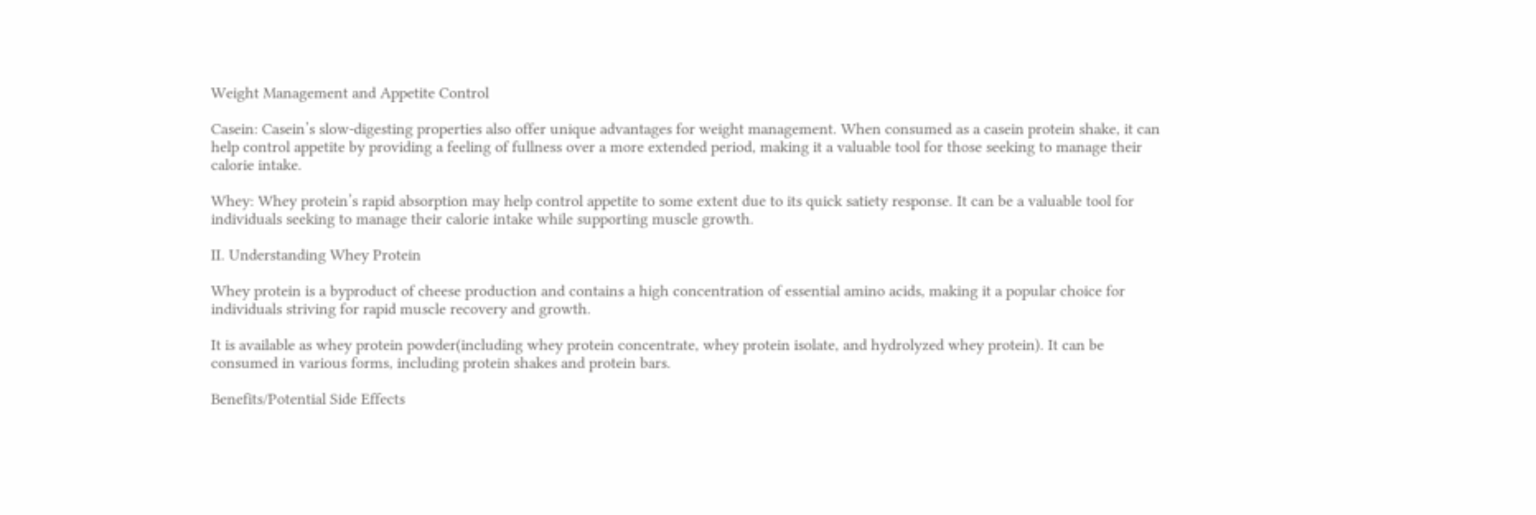Weight Management and Appetite Control

Casein: Casein’s slow-digesting properties also offer unique advantages for weight management. When consumed as a casein protein shake, it can help control appetite by providing a feeling of fullness over a more extended period, making it a valuable tool for those seeking to manage their calorie intake.

Whey: Whey protein’s rapid absorption may help control appetite to some extent due to its quick satiety response. It can be a valuable tool for individuals seeking to manage their calorie intake while supporting muscle growth.

II. Understanding Whey Protein

Whey protein is a byproduct of cheese production and contains a high concentration of essential amino acids, making it a popular choice for individuals striving for rapid muscle recovery and growth.

It is available as whey protein powder(including whey protein concentrate, whey protein isolate, and hydrolyzed whey protein). It can be consumed in various forms, including protein shakes and protein bars.

Benefits/Potential Side Effects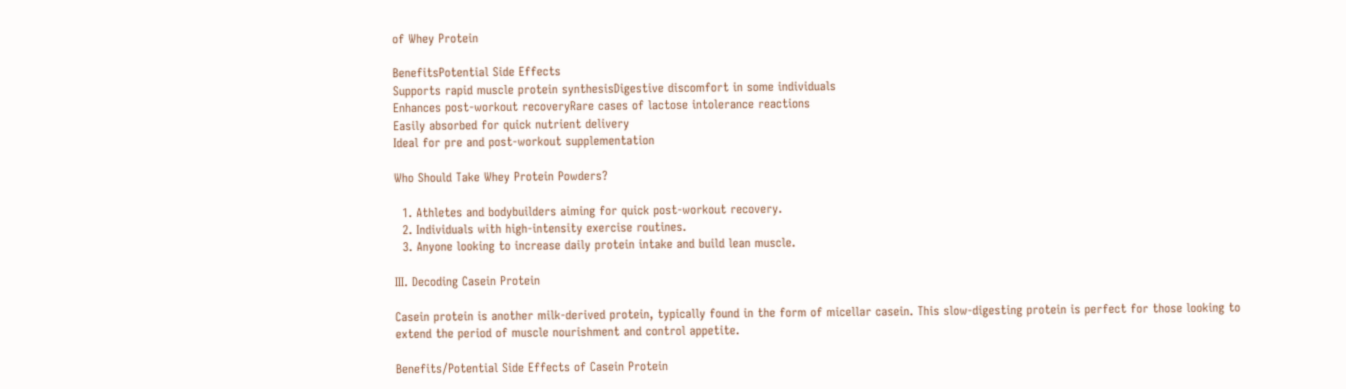of Whey Protein

BenefitsPotential Side Effects
Supports rapid muscle protein synthesisDigestive discomfort in some individuals
Enhances post-workout recoveryRare cases of lactose intolerance reactions
Easily absorbed for quick nutrient delivery
Ideal for pre and post-workout supplementation

Who Should Take Whey Protein Powders?

  1. Athletes and bodybuilders aiming for quick post-workout recovery.
  2. Individuals with high-intensity exercise routines.
  3. Anyone looking to increase daily protein intake and build lean muscle.

III. Decoding Casein Protein

Casein protein is another milk-derived protein, typically found in the form of micellar casein. This slow-digesting protein is perfect for those looking to extend the period of muscle nourishment and control appetite.

Benefits/Potential Side Effects of Casein Protein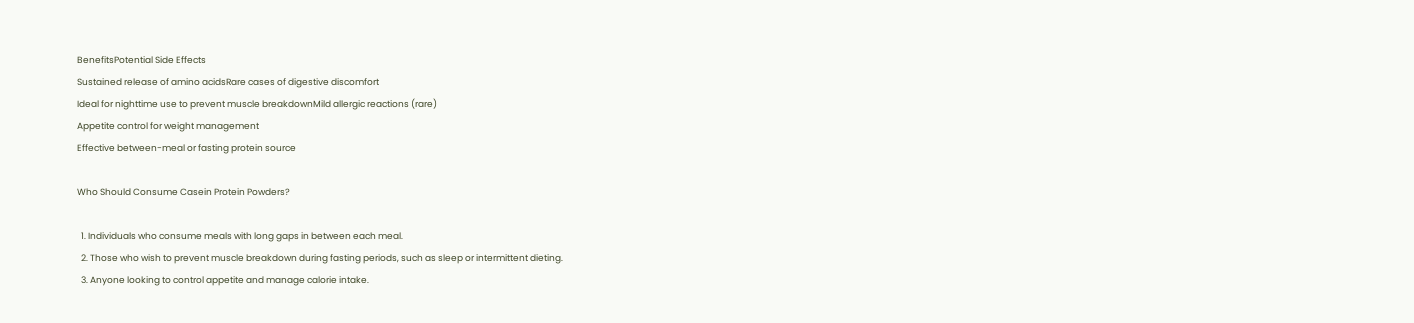BenefitsPotential Side Effects
Sustained release of amino acidsRare cases of digestive discomfort
Ideal for nighttime use to prevent muscle breakdownMild allergic reactions (rare)
Appetite control for weight management
Effective between-meal or fasting protein source

Who Should Consume Casein Protein Powders?

  1. Individuals who consume meals with long gaps in between each meal.
  2. Those who wish to prevent muscle breakdown during fasting periods, such as sleep or intermittent dieting.
  3. Anyone looking to control appetite and manage calorie intake.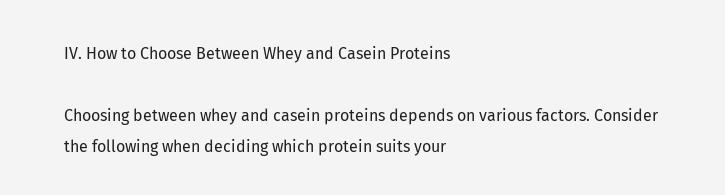IV. How to Choose Between Whey and Casein Proteins

Choosing between whey and casein proteins depends on various factors. Consider the following when deciding which protein suits your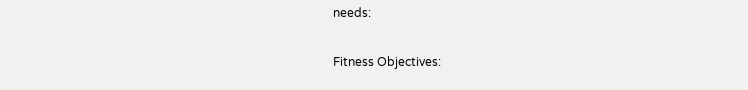needs:

Fitness Objectives: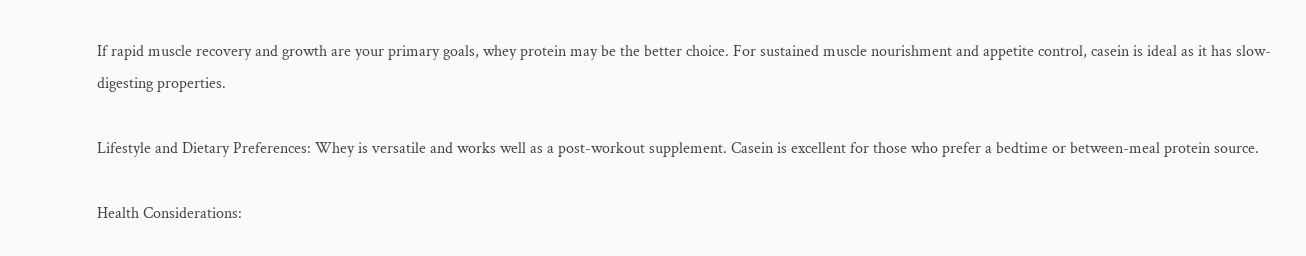If rapid muscle recovery and growth are your primary goals, whey protein may be the better choice. For sustained muscle nourishment and appetite control, casein is ideal as it has slow-digesting properties.

Lifestyle and Dietary Preferences: Whey is versatile and works well as a post-workout supplement. Casein is excellent for those who prefer a bedtime or between-meal protein source.

Health Considerations: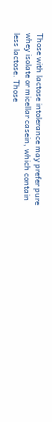Those with lactose intolerance may prefer pure whey isolate or micellar casein, which contain less lactose. Those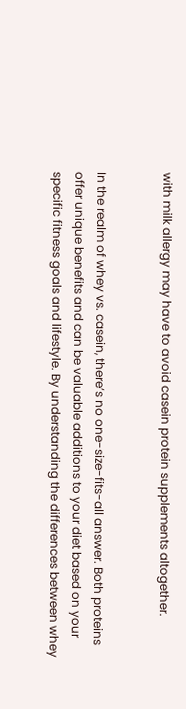with milk allergy may have to avoid casein protein supplements altogether.


In the realm of whey vs. casein, there’s no one-size-fits-all answer. Both proteins offer unique benefits and can be valuable additions to your diet based on your specific fitness goals and lifestyle. By understanding the differences between whey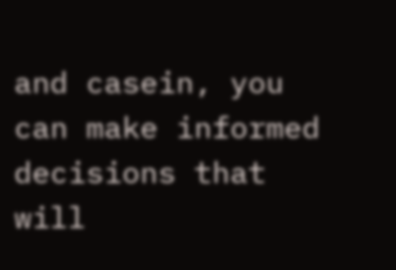and casein, you can make informed decisions that will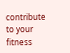contribute to your fitness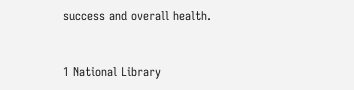success and overall health.


1 National Library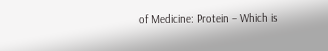of Medicine: Protein – Which is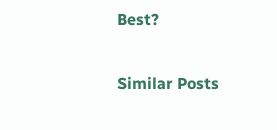Best?

Similar Posts